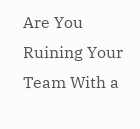Are You Ruining Your Team With a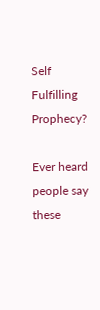Self Fulfilling Prophecy?

Ever heard people say these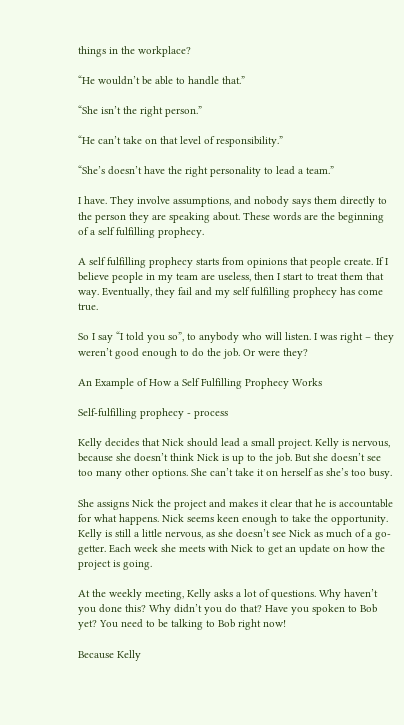things in the workplace?

“He wouldn’t be able to handle that.”

“She isn’t the right person.”

“He can’t take on that level of responsibility.”

“She’s doesn’t have the right personality to lead a team.”

I have. They involve assumptions, and nobody says them directly to the person they are speaking about. These words are the beginning of a self fulfilling prophecy.

A self fulfilling prophecy starts from opinions that people create. If I believe people in my team are useless, then I start to treat them that way. Eventually, they fail and my self fulfilling prophecy has come true.

So I say “I told you so”, to anybody who will listen. I was right – they weren’t good enough to do the job. Or were they?

An Example of How a Self Fulfilling Prophecy Works

Self-fulfilling prophecy - process

Kelly decides that Nick should lead a small project. Kelly is nervous, because she doesn’t think Nick is up to the job. But she doesn’t see too many other options. She can’t take it on herself as she’s too busy.

She assigns Nick the project and makes it clear that he is accountable for what happens. Nick seems keen enough to take the opportunity. Kelly is still a little nervous, as she doesn’t see Nick as much of a go-getter. Each week she meets with Nick to get an update on how the project is going.

At the weekly meeting, Kelly asks a lot of questions. Why haven’t you done this? Why didn’t you do that? Have you spoken to Bob yet? You need to be talking to Bob right now!

Because Kelly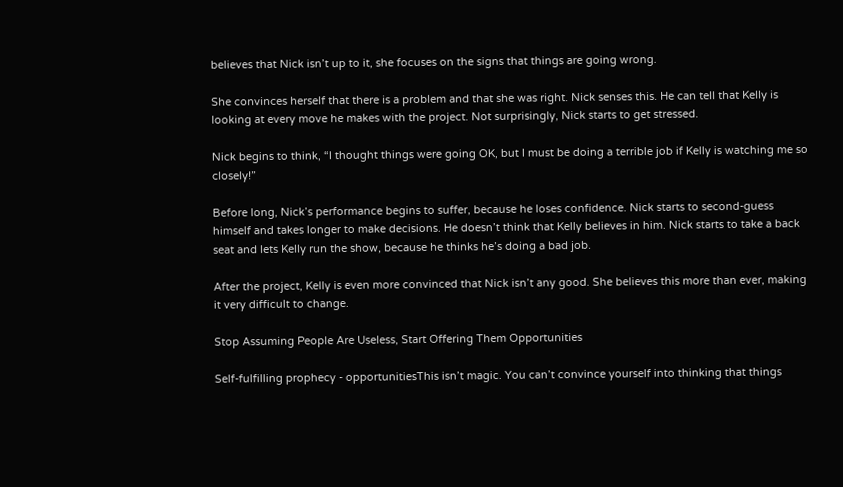believes that Nick isn’t up to it, she focuses on the signs that things are going wrong.

She convinces herself that there is a problem and that she was right. Nick senses this. He can tell that Kelly is looking at every move he makes with the project. Not surprisingly, Nick starts to get stressed.

Nick begins to think, “I thought things were going OK, but I must be doing a terrible job if Kelly is watching me so closely!”

Before long, Nick’s performance begins to suffer, because he loses confidence. Nick starts to second-guess himself and takes longer to make decisions. He doesn’t think that Kelly believes in him. Nick starts to take a back seat and lets Kelly run the show, because he thinks he’s doing a bad job.

After the project, Kelly is even more convinced that Nick isn’t any good. She believes this more than ever, making it very difficult to change.

Stop Assuming People Are Useless, Start Offering Them Opportunities

Self-fulfilling prophecy - opportunitiesThis isn’t magic. You can’t convince yourself into thinking that things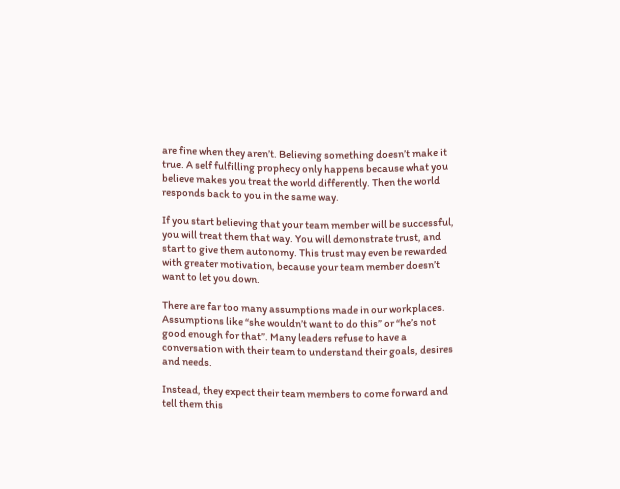are fine when they aren’t. Believing something doesn’t make it true. A self fulfilling prophecy only happens because what you believe makes you treat the world differently. Then the world responds back to you in the same way.

If you start believing that your team member will be successful, you will treat them that way. You will demonstrate trust, and start to give them autonomy. This trust may even be rewarded with greater motivation, because your team member doesn’t want to let you down.

There are far too many assumptions made in our workplaces. Assumptions like “she wouldn’t want to do this” or “he’s not good enough for that”. Many leaders refuse to have a conversation with their team to understand their goals, desires and needs.

Instead, they expect their team members to come forward and tell them this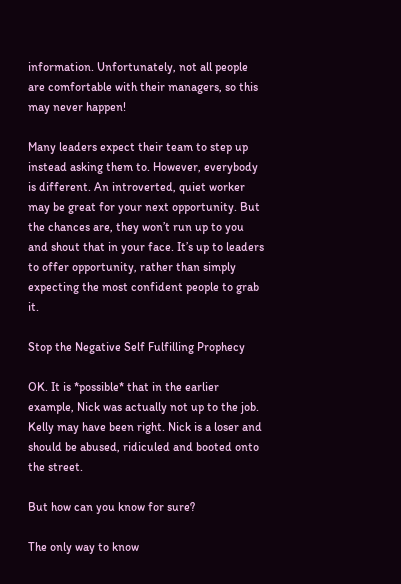information. Unfortunately, not all people are comfortable with their managers, so this may never happen!

Many leaders expect their team to step up instead asking them to. However, everybody is different. An introverted, quiet worker may be great for your next opportunity. But the chances are, they won’t run up to you and shout that in your face. It’s up to leaders to offer opportunity, rather than simply expecting the most confident people to grab it.

Stop the Negative Self Fulfilling Prophecy

OK. It is *possible* that in the earlier example, Nick was actually not up to the job. Kelly may have been right. Nick is a loser and should be abused, ridiculed and booted onto the street.

But how can you know for sure?

The only way to know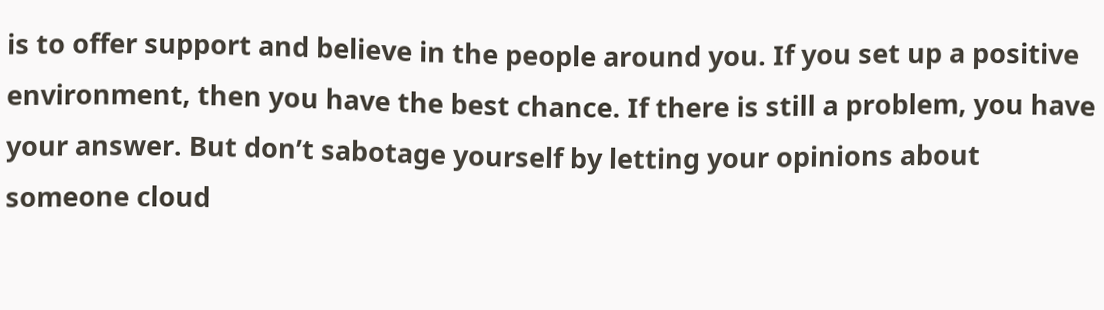is to offer support and believe in the people around you. If you set up a positive environment, then you have the best chance. If there is still a problem, you have your answer. But don’t sabotage yourself by letting your opinions about someone cloud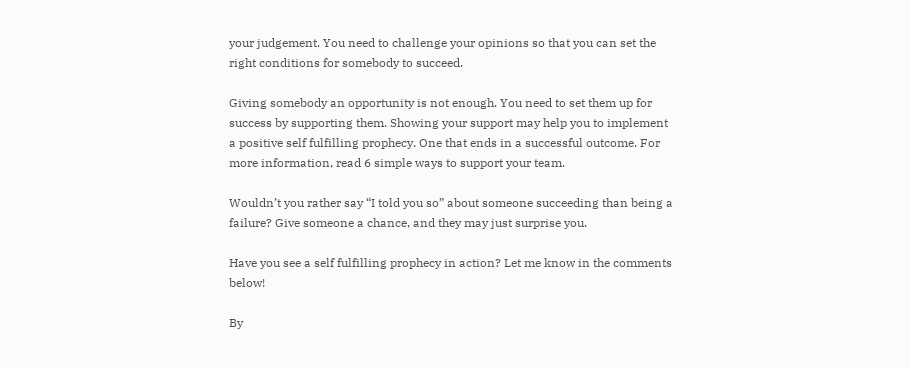your judgement. You need to challenge your opinions so that you can set the right conditions for somebody to succeed.

Giving somebody an opportunity is not enough. You need to set them up for success by supporting them. Showing your support may help you to implement a positive self fulfilling prophecy. One that ends in a successful outcome. For more information, read 6 simple ways to support your team.

Wouldn’t you rather say “I told you so” about someone succeeding than being a failure? Give someone a chance, and they may just surprise you.

Have you see a self fulfilling prophecy in action? Let me know in the comments below!

By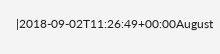|2018-09-02T11:26:49+00:00August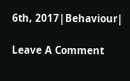6th, 2017|Behaviour|

Leave A Comment